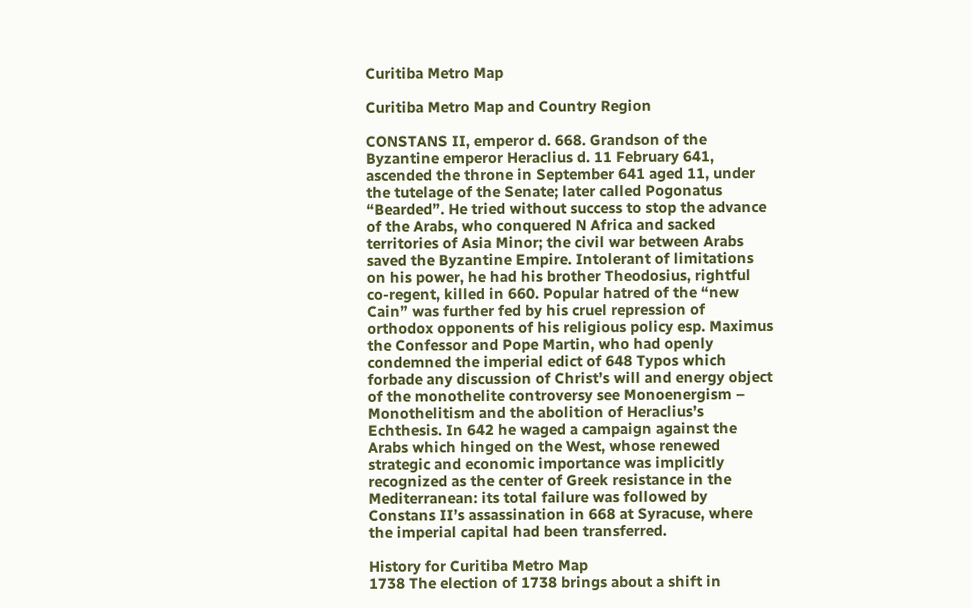Curitiba Metro Map

Curitiba Metro Map and Country Region

CONSTANS II, emperor d. 668. Grandson of the Byzantine emperor Heraclius d. 11 February 641, ascended the throne in September 641 aged 11, under the tutelage of the Senate; later called Pogonatus “Bearded”. He tried without success to stop the advance of the Arabs, who conquered N Africa and sacked territories of Asia Minor; the civil war between Arabs saved the Byzantine Empire. Intolerant of limitations on his power, he had his brother Theodosius, rightful co-regent, killed in 660. Popular hatred of the “new Cain” was further fed by his cruel repression of orthodox opponents of his religious policy esp. Maximus the Confessor and Pope Martin, who had openly condemned the imperial edict of 648 Typos which forbade any discussion of Christ’s will and energy object of the monothelite controversy see Monoenergism – Monothelitism and the abolition of Heraclius’s Echthesis. In 642 he waged a campaign against the Arabs which hinged on the West, whose renewed strategic and economic importance was implicitly recognized as the center of Greek resistance in the Mediterranean: its total failure was followed by Constans II’s assassination in 668 at Syracuse, where the imperial capital had been transferred.

History for Curitiba Metro Map
1738 The election of 1738 brings about a shift in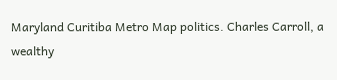Maryland Curitiba Metro Map politics. Charles Carroll, a wealthy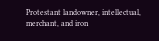Protestant landowner, intellectual, merchant, and iron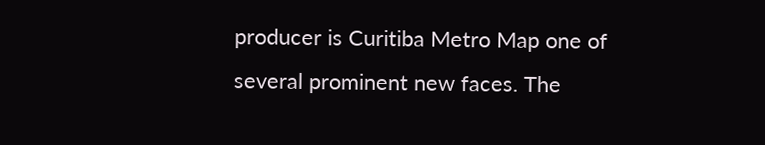producer is Curitiba Metro Map one of several prominent new faces. The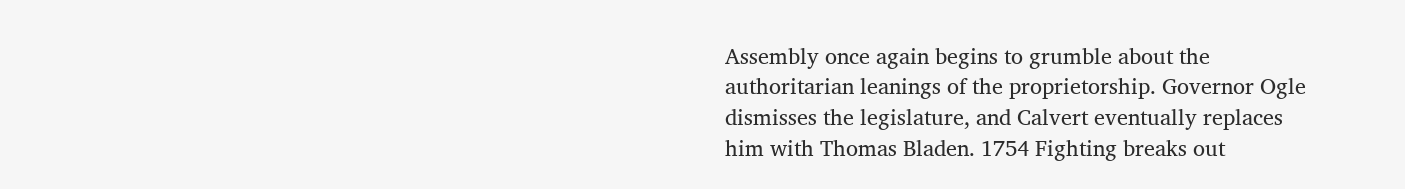Assembly once again begins to grumble about the authoritarian leanings of the proprietorship. Governor Ogle dismisses the legislature, and Calvert eventually replaces him with Thomas Bladen. 1754 Fighting breaks out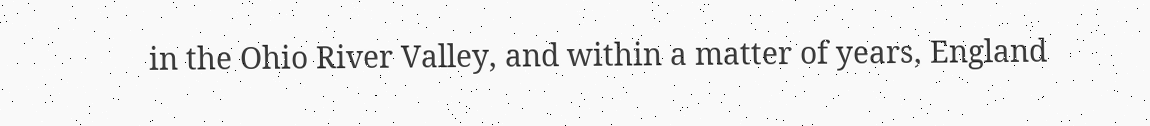in the Ohio River Valley, and within a matter of years, England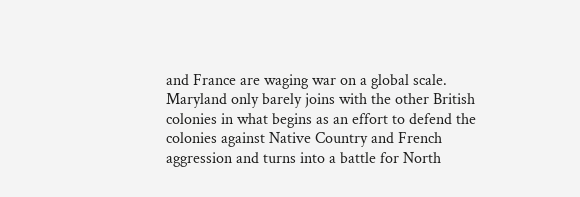and France are waging war on a global scale. Maryland only barely joins with the other British colonies in what begins as an effort to defend the colonies against Native Country and French aggression and turns into a battle for North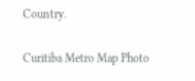Country.

Curitiba Metro Map Photo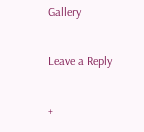Gallery

Leave a Reply

+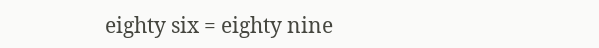eighty six = eighty nine